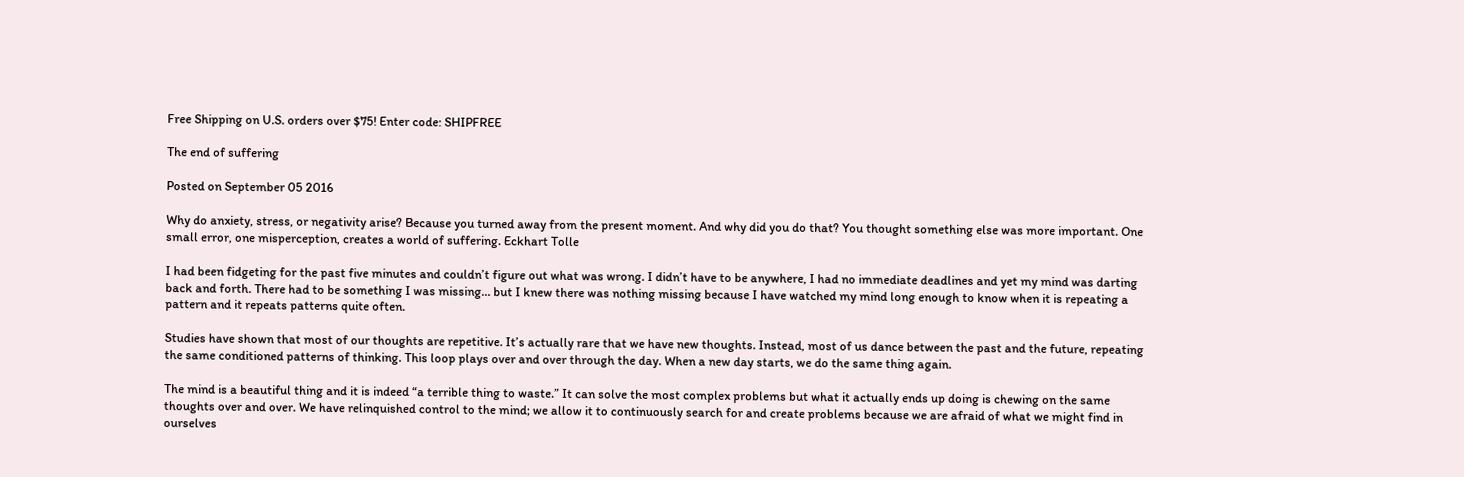Free Shipping on U.S. orders over $75! Enter code: SHIPFREE

The end of suffering

Posted on September 05 2016

Why do anxiety, stress, or negativity arise? Because you turned away from the present moment. And why did you do that? You thought something else was more important. One small error, one misperception, creates a world of suffering. Eckhart Tolle

I had been fidgeting for the past five minutes and couldn’t figure out what was wrong. I didn’t have to be anywhere, I had no immediate deadlines and yet my mind was darting back and forth. There had to be something I was missing… but I knew there was nothing missing because I have watched my mind long enough to know when it is repeating a pattern and it repeats patterns quite often.

Studies have shown that most of our thoughts are repetitive. It’s actually rare that we have new thoughts. Instead, most of us dance between the past and the future, repeating the same conditioned patterns of thinking. This loop plays over and over through the day. When a new day starts, we do the same thing again.

The mind is a beautiful thing and it is indeed “a terrible thing to waste.” It can solve the most complex problems but what it actually ends up doing is chewing on the same thoughts over and over. We have relinquished control to the mind; we allow it to continuously search for and create problems because we are afraid of what we might find in ourselves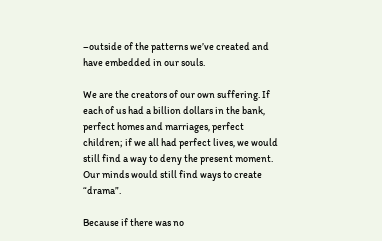–outside of the patterns we’ve created and have embedded in our souls.

We are the creators of our own suffering. If each of us had a billion dollars in the bank, perfect homes and marriages, perfect children; if we all had perfect lives, we would still find a way to deny the present moment. Our minds would still find ways to create “drama”.

Because if there was no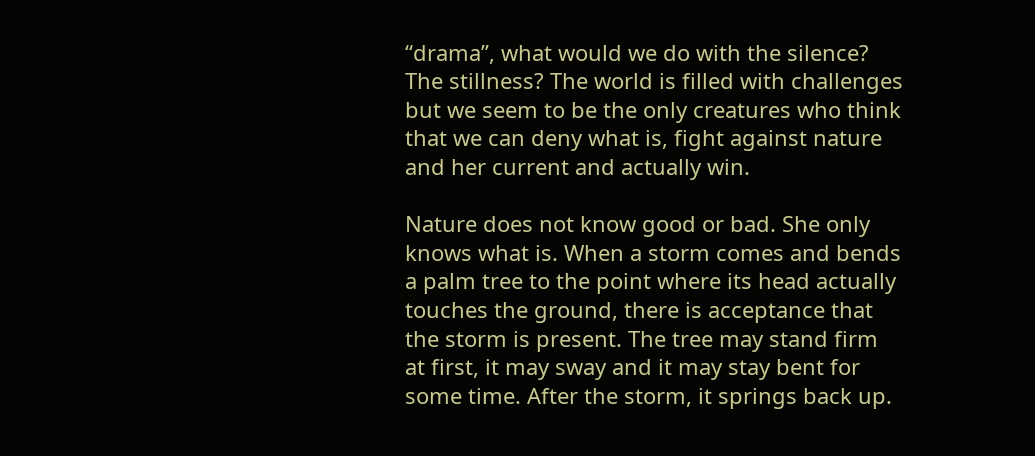“drama”, what would we do with the silence? The stillness? The world is filled with challenges but we seem to be the only creatures who think that we can deny what is, fight against nature and her current and actually win.

Nature does not know good or bad. She only knows what is. When a storm comes and bends a palm tree to the point where its head actually touches the ground, there is acceptance that the storm is present. The tree may stand firm at first, it may sway and it may stay bent for some time. After the storm, it springs back up.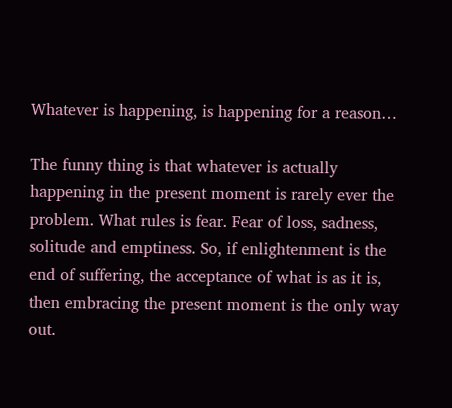Whatever is happening, is happening for a reason…

The funny thing is that whatever is actually happening in the present moment is rarely ever the problem. What rules is fear. Fear of loss, sadness, solitude and emptiness. So, if enlightenment is the end of suffering, the acceptance of what is as it is, then embracing the present moment is the only way out.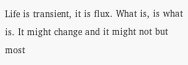Life is transient, it is flux. What is, is what is. It might change and it might not but most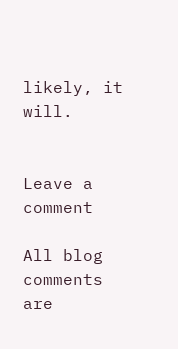likely, it will.


Leave a comment

All blog comments are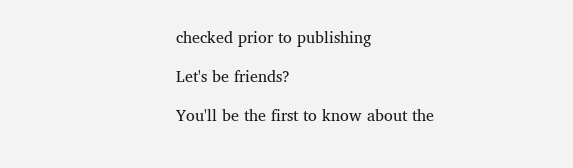checked prior to publishing

Let's be friends?

You'll be the first to know about the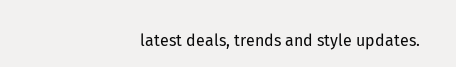latest deals, trends and style updates.